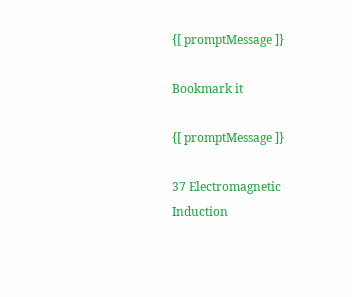{[ promptMessage ]}

Bookmark it

{[ promptMessage ]}

37 Electromagnetic Induction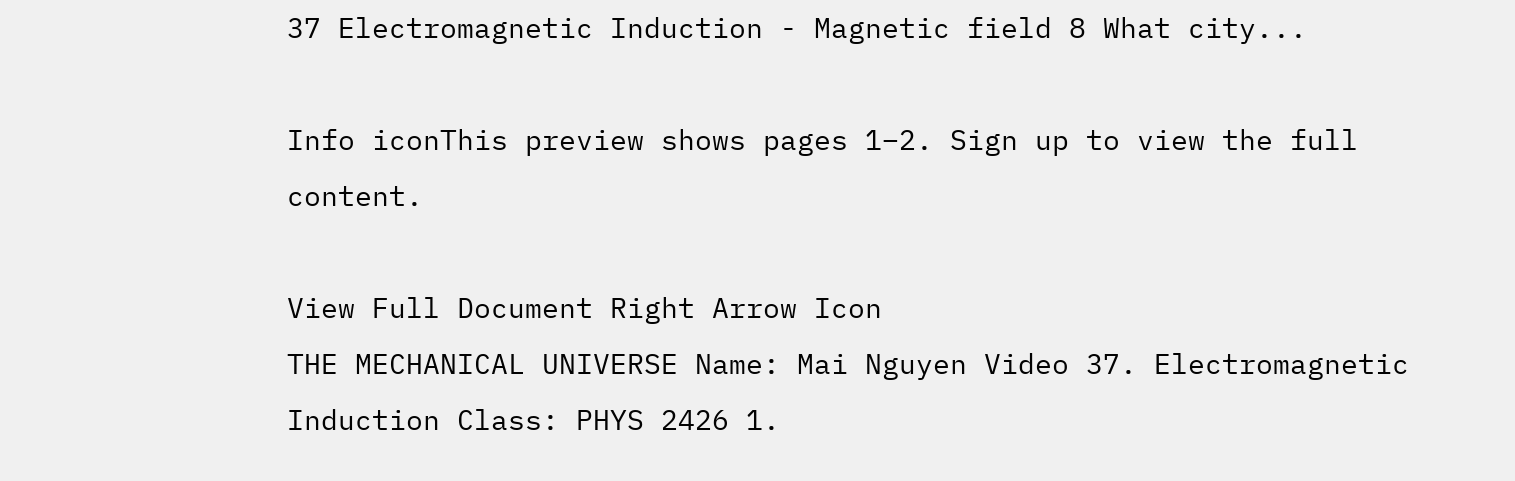37 Electromagnetic Induction - Magnetic field 8 What city...

Info iconThis preview shows pages 1–2. Sign up to view the full content.

View Full Document Right Arrow Icon
THE MECHANICAL UNIVERSE Name: Mai Nguyen Video 37. Electromagnetic Induction Class: PHYS 2426 1.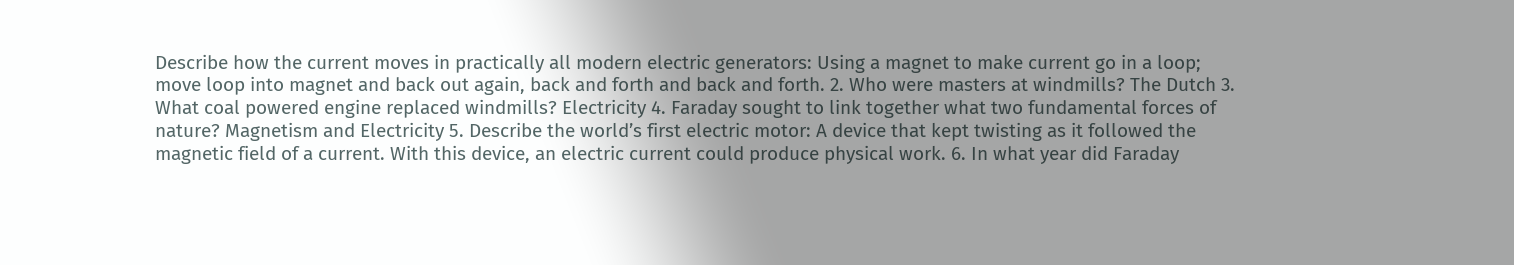Describe how the current moves in practically all modern electric generators: Using a magnet to make current go in a loop; move loop into magnet and back out again, back and forth and back and forth. 2. Who were masters at windmills? The Dutch 3. What coal powered engine replaced windmills? Electricity 4. Faraday sought to link together what two fundamental forces of nature? Magnetism and Electricity 5. Describe the world’s first electric motor: A device that kept twisting as it followed the magnetic field of a current. With this device, an electric current could produce physical work. 6. In what year did Faraday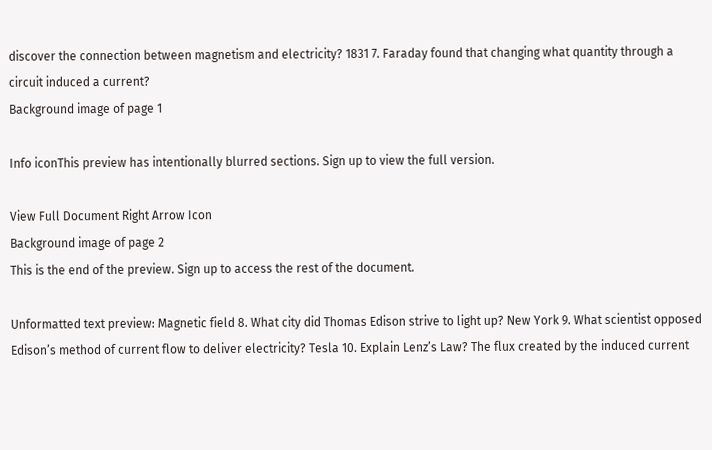discover the connection between magnetism and electricity? 1831 7. Faraday found that changing what quantity through a circuit induced a current?
Background image of page 1

Info iconThis preview has intentionally blurred sections. Sign up to view the full version.

View Full Document Right Arrow Icon
Background image of page 2
This is the end of the preview. Sign up to access the rest of the document.

Unformatted text preview: Magnetic field 8. What city did Thomas Edison strive to light up? New York 9. What scientist opposed Edison’s method of current flow to deliver electricity? Tesla 10. Explain Lenz’s Law? The flux created by the induced current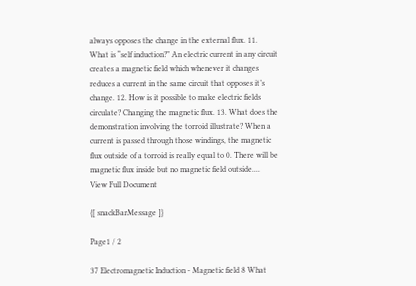always opposes the change in the external flux. 11. What is “self induction?” An electric current in any circuit creates a magnetic field which whenever it changes reduces a current in the same circuit that opposes it’s change. 12. How is it possible to make electric fields circulate? Changing the magnetic flux. 13. What does the demonstration involving the torroid illustrate? When a current is passed through those windings, the magnetic flux outside of a torroid is really equal to 0. There will be magnetic flux inside but no magnetic field outside....
View Full Document

{[ snackBarMessage ]}

Page1 / 2

37 Electromagnetic Induction - Magnetic field 8 What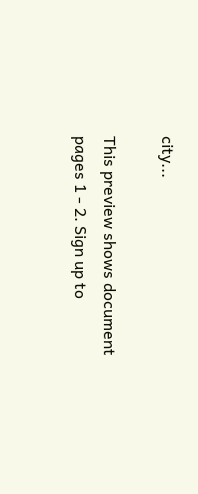city...

This preview shows document pages 1 - 2. Sign up to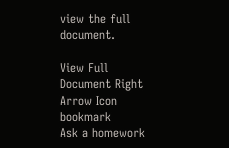view the full document.

View Full Document Right Arrow Icon bookmark
Ask a homework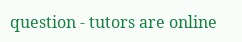question - tutors are online